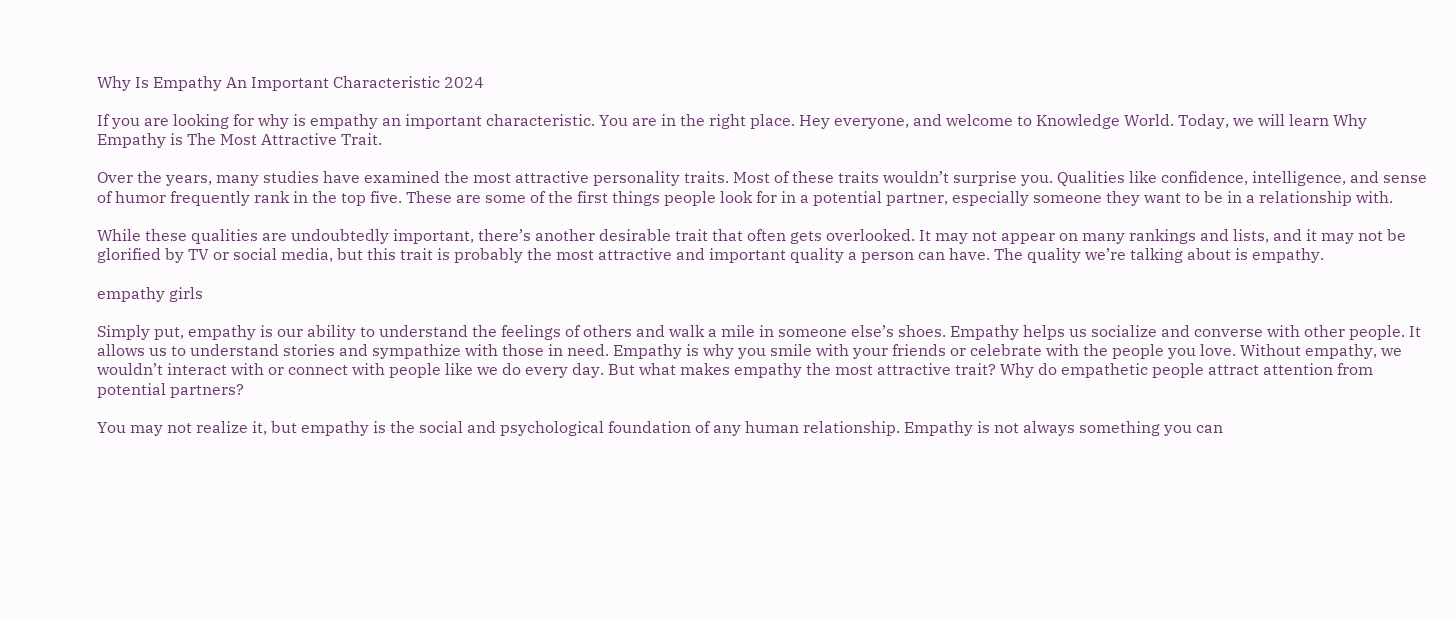Why Is Empathy An Important Characteristic 2024

If you are looking for why is empathy an important characteristic. You are in the right place. Hey everyone, and welcome to Knowledge World. Today, we will learn Why Empathy is The Most Attractive Trait.

Over the years, many studies have examined the most attractive personality traits. Most of these traits wouldn’t surprise you. Qualities like confidence, intelligence, and sense of humor frequently rank in the top five. These are some of the first things people look for in a potential partner, especially someone they want to be in a relationship with.

While these qualities are undoubtedly important, there’s another desirable trait that often gets overlooked. It may not appear on many rankings and lists, and it may not be glorified by TV or social media, but this trait is probably the most attractive and important quality a person can have. The quality we’re talking about is empathy.

empathy girls

Simply put, empathy is our ability to understand the feelings of others and walk a mile in someone else’s shoes. Empathy helps us socialize and converse with other people. It allows us to understand stories and sympathize with those in need. Empathy is why you smile with your friends or celebrate with the people you love. Without empathy, we wouldn’t interact with or connect with people like we do every day. But what makes empathy the most attractive trait? Why do empathetic people attract attention from potential partners?

You may not realize it, but empathy is the social and psychological foundation of any human relationship. Empathy is not always something you can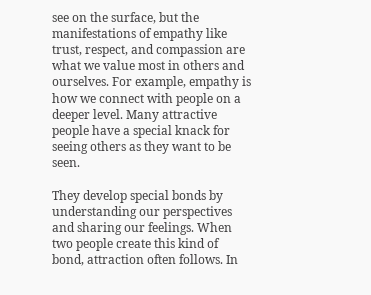see on the surface, but the manifestations of empathy like trust, respect, and compassion are what we value most in others and ourselves. For example, empathy is how we connect with people on a deeper level. Many attractive people have a special knack for seeing others as they want to be seen.

They develop special bonds by understanding our perspectives and sharing our feelings. When two people create this kind of bond, attraction often follows. In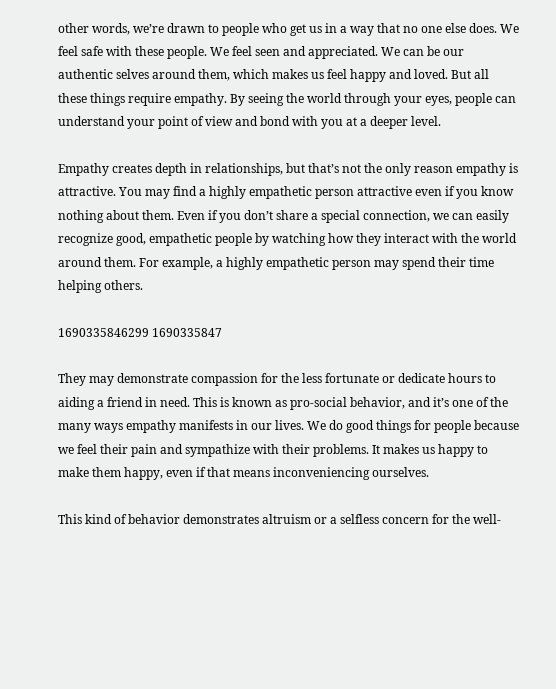other words, we’re drawn to people who get us in a way that no one else does. We feel safe with these people. We feel seen and appreciated. We can be our authentic selves around them, which makes us feel happy and loved. But all these things require empathy. By seeing the world through your eyes, people can understand your point of view and bond with you at a deeper level.

Empathy creates depth in relationships, but that’s not the only reason empathy is attractive. You may find a highly empathetic person attractive even if you know nothing about them. Even if you don’t share a special connection, we can easily recognize good, empathetic people by watching how they interact with the world around them. For example, a highly empathetic person may spend their time helping others.

1690335846299 1690335847

They may demonstrate compassion for the less fortunate or dedicate hours to aiding a friend in need. This is known as pro-social behavior, and it’s one of the many ways empathy manifests in our lives. We do good things for people because we feel their pain and sympathize with their problems. It makes us happy to make them happy, even if that means inconveniencing ourselves.

This kind of behavior demonstrates altruism or a selfless concern for the well-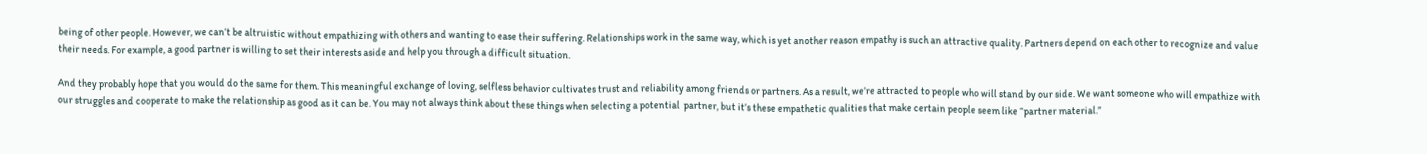being of other people. However, we can’t be altruistic without empathizing with others and wanting to ease their suffering. Relationships work in the same way, which is yet another reason empathy is such an attractive quality. Partners depend on each other to recognize and value their needs. For example, a good partner is willing to set their interests aside and help you through a difficult situation.

And they probably hope that you would do the same for them. This meaningful exchange of loving, selfless behavior cultivates trust and reliability among friends or partners. As a result, we’re attracted to people who will stand by our side. We want someone who will empathize with our struggles and cooperate to make the relationship as good as it can be. You may not always think about these things when selecting a potential  partner, but it’s these empathetic qualities that make certain people seem like “partner material.”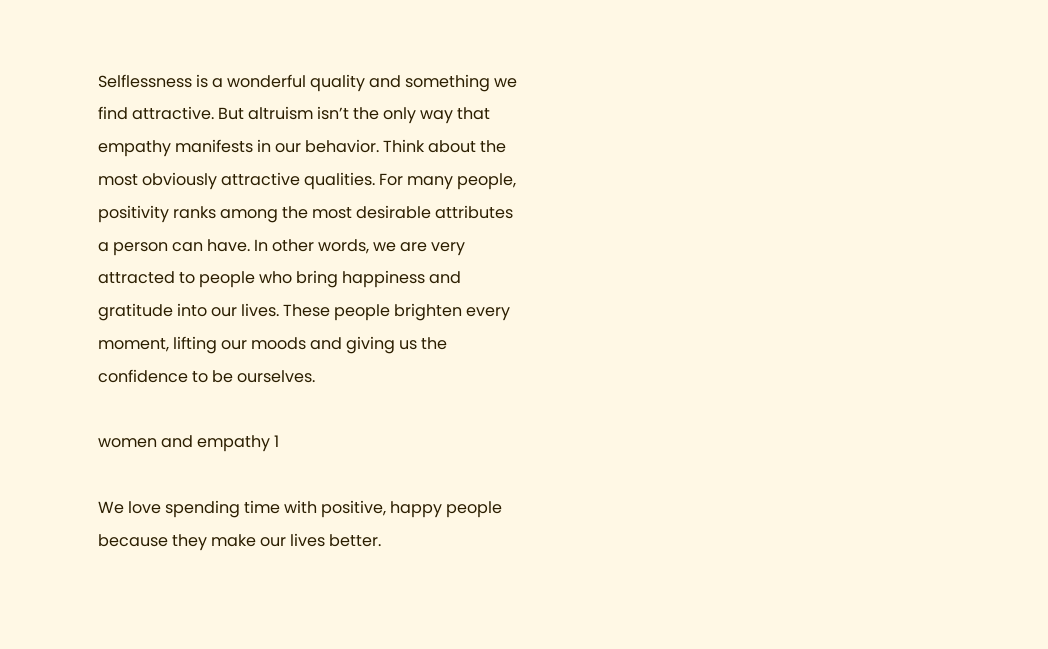Selflessness is a wonderful quality and something we find attractive. But altruism isn’t the only way that empathy manifests in our behavior. Think about the most obviously attractive qualities. For many people, positivity ranks among the most desirable attributes a person can have. In other words, we are very attracted to people who bring happiness and gratitude into our lives. These people brighten every moment, lifting our moods and giving us the confidence to be ourselves.

women and empathy 1

We love spending time with positive, happy people because they make our lives better.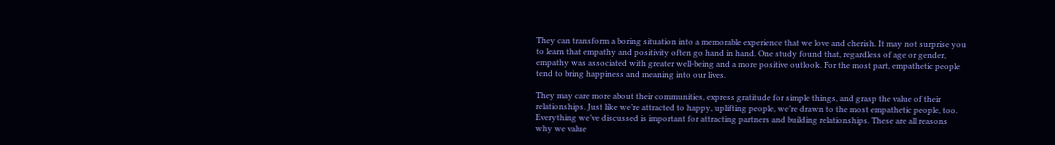They can transform a boring situation into a memorable experience that we love and cherish. It may not surprise you to learn that empathy and positivity often go hand in hand. One study found that, regardless of age or gender, empathy was associated with greater well-being and a more positive outlook. For the most part, empathetic people tend to bring happiness and meaning into our lives.

They may care more about their communities, express gratitude for simple things, and grasp the value of their relationships. Just like we’re attracted to happy, uplifting people, we’re drawn to the most empathetic people, too. Everything we’ve discussed is important for attracting partners and building relationships. These are all reasons why we value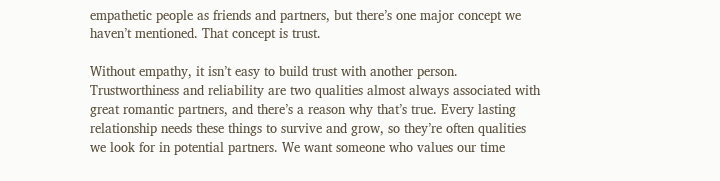empathetic people as friends and partners, but there’s one major concept we haven’t mentioned. That concept is trust.

Without empathy, it isn’t easy to build trust with another person. Trustworthiness and reliability are two qualities almost always associated with great romantic partners, and there’s a reason why that’s true. Every lasting relationship needs these things to survive and grow, so they’re often qualities we look for in potential partners. We want someone who values our time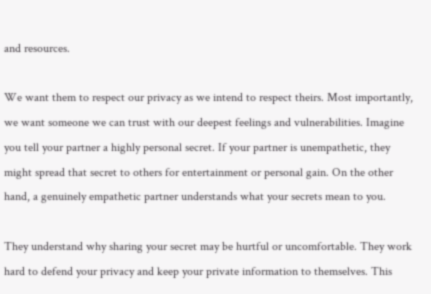and resources.

We want them to respect our privacy as we intend to respect theirs. Most importantly, we want someone we can trust with our deepest feelings and vulnerabilities. Imagine you tell your partner a highly personal secret. If your partner is unempathetic, they might spread that secret to others for entertainment or personal gain. On the other hand, a genuinely empathetic partner understands what your secrets mean to you.

They understand why sharing your secret may be hurtful or uncomfortable. They work hard to defend your privacy and keep your private information to themselves. This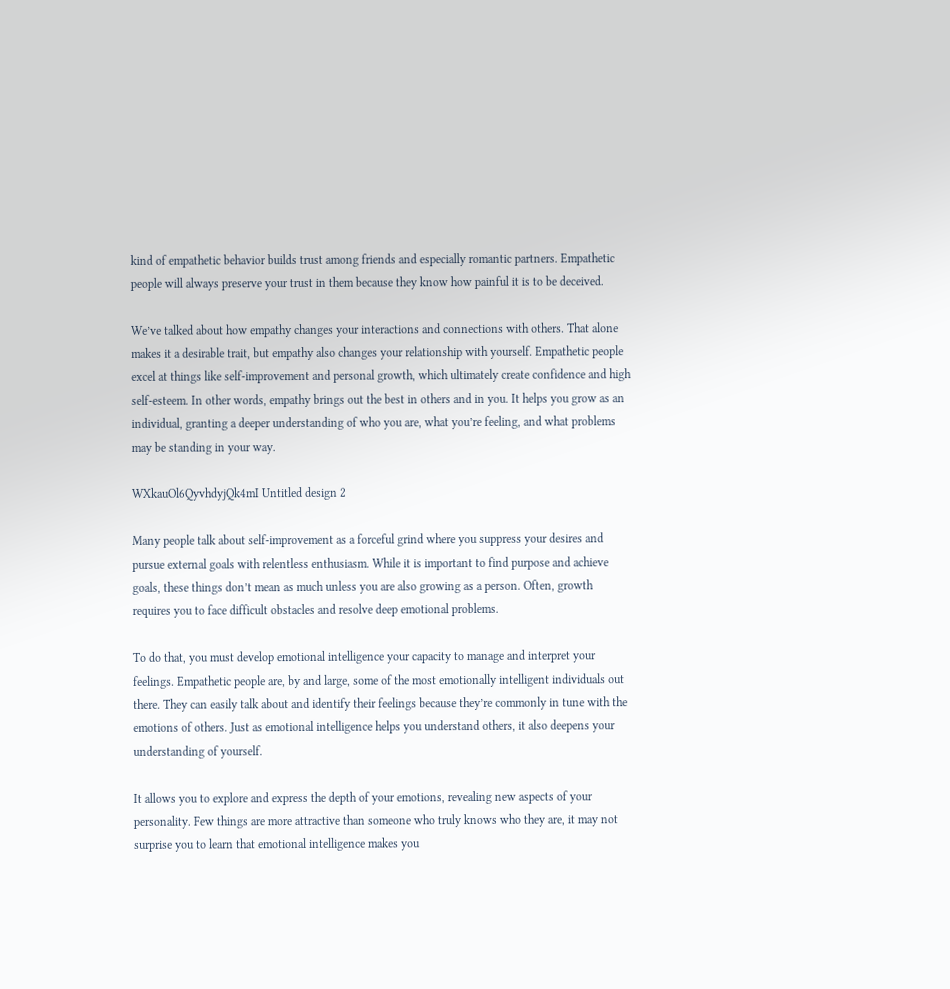kind of empathetic behavior builds trust among friends and especially romantic partners. Empathetic people will always preserve your trust in them because they know how painful it is to be deceived.

We’ve talked about how empathy changes your interactions and connections with others. That alone makes it a desirable trait, but empathy also changes your relationship with yourself. Empathetic people excel at things like self-improvement and personal growth, which ultimately create confidence and high self-esteem. In other words, empathy brings out the best in others and in you. It helps you grow as an individual, granting a deeper understanding of who you are, what you’re feeling, and what problems may be standing in your way.

WXkauOl6QyvhdyjQk4mI Untitled design 2

Many people talk about self-improvement as a forceful grind where you suppress your desires and pursue external goals with relentless enthusiasm. While it is important to find purpose and achieve goals, these things don’t mean as much unless you are also growing as a person. Often, growth requires you to face difficult obstacles and resolve deep emotional problems.

To do that, you must develop emotional intelligence your capacity to manage and interpret your feelings. Empathetic people are, by and large, some of the most emotionally intelligent individuals out there. They can easily talk about and identify their feelings because they’re commonly in tune with the emotions of others. Just as emotional intelligence helps you understand others, it also deepens your understanding of yourself.

It allows you to explore and express the depth of your emotions, revealing new aspects of your personality. Few things are more attractive than someone who truly knows who they are, it may not surprise you to learn that emotional intelligence makes you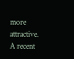more attractive. A recent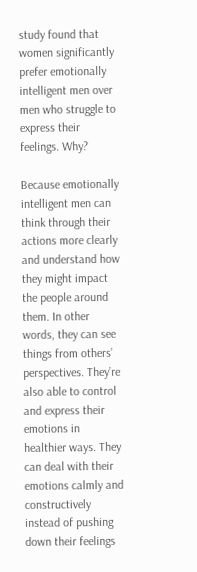study found that women significantly prefer emotionally intelligent men over men who struggle to express their feelings. Why?

Because emotionally intelligent men can think through their actions more clearly and understand how they might impact the people around them. In other words, they can see things from others’ perspectives. They’re also able to control and express their emotions in healthier ways. They can deal with their emotions calmly and constructively instead of pushing down their feelings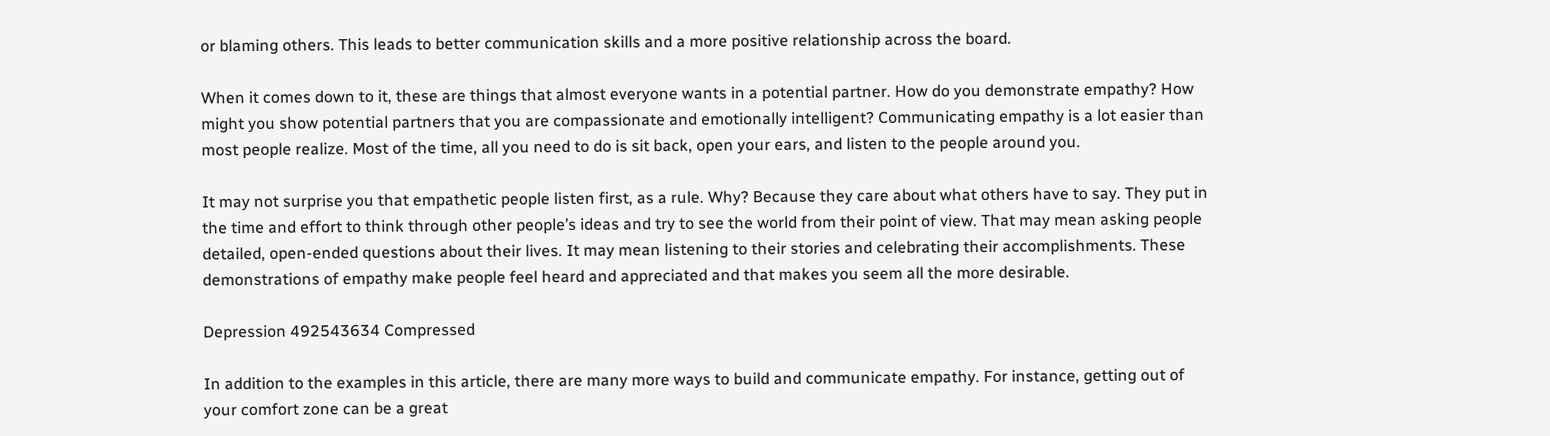or blaming others. This leads to better communication skills and a more positive relationship across the board.

When it comes down to it, these are things that almost everyone wants in a potential partner. How do you demonstrate empathy? How might you show potential partners that you are compassionate and emotionally intelligent? Communicating empathy is a lot easier than most people realize. Most of the time, all you need to do is sit back, open your ears, and listen to the people around you.

It may not surprise you that empathetic people listen first, as a rule. Why? Because they care about what others have to say. They put in the time and effort to think through other people’s ideas and try to see the world from their point of view. That may mean asking people detailed, open-ended questions about their lives. It may mean listening to their stories and celebrating their accomplishments. These demonstrations of empathy make people feel heard and appreciated and that makes you seem all the more desirable.

Depression 492543634 Compressed

In addition to the examples in this article, there are many more ways to build and communicate empathy. For instance, getting out of your comfort zone can be a great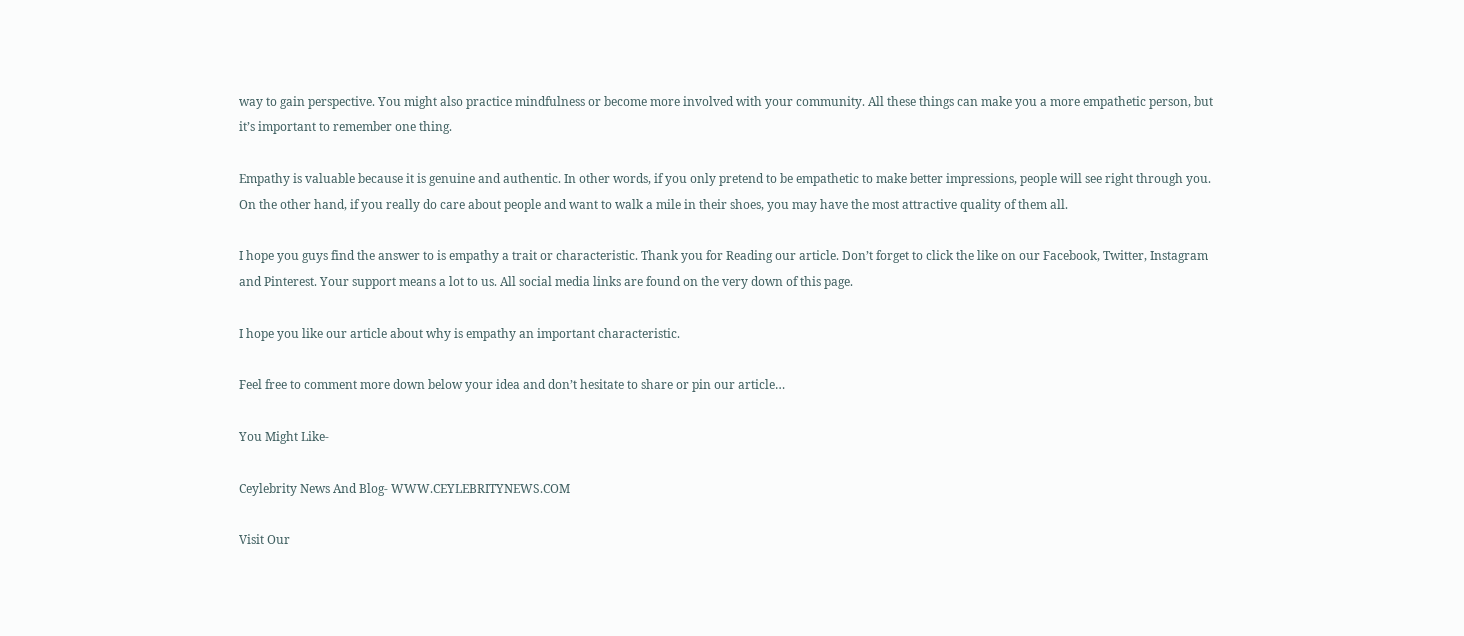way to gain perspective. You might also practice mindfulness or become more involved with your community. All these things can make you a more empathetic person, but it’s important to remember one thing.

Empathy is valuable because it is genuine and authentic. In other words, if you only pretend to be empathetic to make better impressions, people will see right through you. On the other hand, if you really do care about people and want to walk a mile in their shoes, you may have the most attractive quality of them all.

I hope you guys find the answer to is empathy a trait or characteristic. Thank you for Reading our article. Don’t forget to click the like on our Facebook, Twitter, Instagram and Pinterest. Your support means a lot to us. All social media links are found on the very down of this page.

I hope you like our article about why is empathy an important characteristic.

Feel free to comment more down below your idea and don’t hesitate to share or pin our article…

You Might Like-

Ceylebrity News And Blog- WWW.CEYLEBRITYNEWS.COM

Visit Our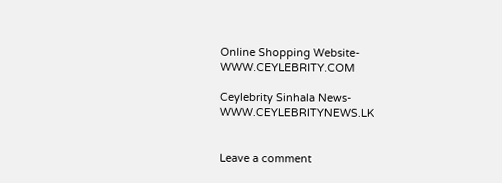Online Shopping Website- WWW.CEYLEBRITY.COM

Ceylebrity Sinhala News- WWW.CEYLEBRITYNEWS.LK


Leave a comment